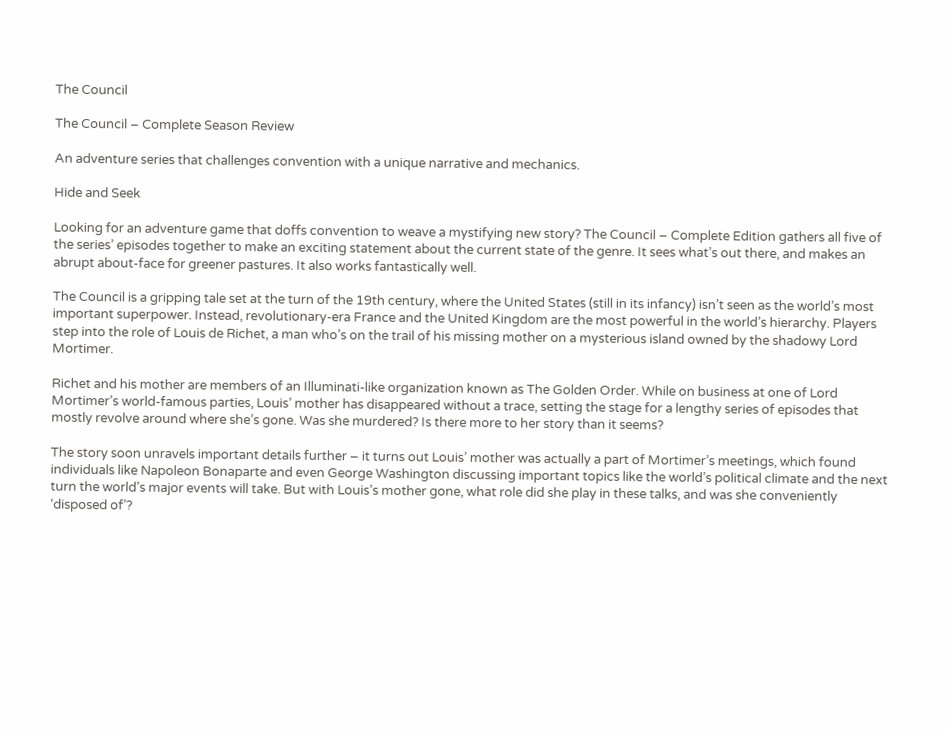The Council

The Council – Complete Season Review

An adventure series that challenges convention with a unique narrative and mechanics.

Hide and Seek

Looking for an adventure game that doffs convention to weave a mystifying new story? The Council – Complete Edition gathers all five of the series’ episodes together to make an exciting statement about the current state of the genre. It sees what’s out there, and makes an abrupt about-face for greener pastures. It also works fantastically well.

The Council is a gripping tale set at the turn of the 19th century, where the United States (still in its infancy) isn’t seen as the world’s most important superpower. Instead, revolutionary-era France and the United Kingdom are the most powerful in the world’s hierarchy. Players step into the role of Louis de Richet, a man who’s on the trail of his missing mother on a mysterious island owned by the shadowy Lord Mortimer.

Richet and his mother are members of an Illuminati-like organization known as The Golden Order. While on business at one of Lord Mortimer’s world-famous parties, Louis’ mother has disappeared without a trace, setting the stage for a lengthy series of episodes that mostly revolve around where she’s gone. Was she murdered? Is there more to her story than it seems?

The story soon unravels important details further – it turns out Louis’ mother was actually a part of Mortimer’s meetings, which found individuals like Napoleon Bonaparte and even George Washington discussing important topics like the world’s political climate and the next turn the world’s major events will take. But with Louis’s mother gone, what role did she play in these talks, and was she conveniently ‘disposed of’?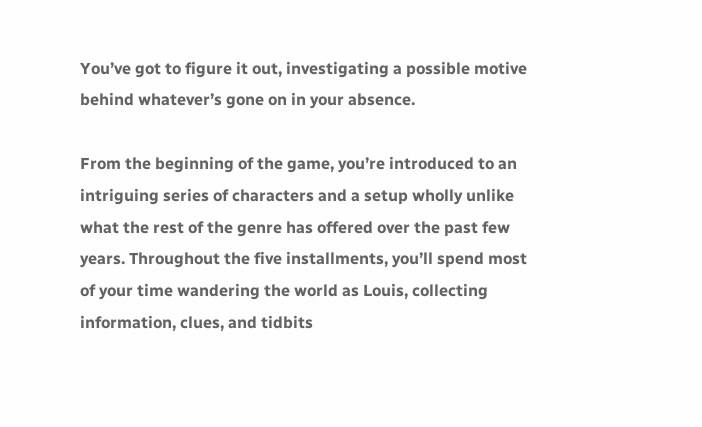You’ve got to figure it out, investigating a possible motive behind whatever’s gone on in your absence.

From the beginning of the game, you’re introduced to an intriguing series of characters and a setup wholly unlike what the rest of the genre has offered over the past few years. Throughout the five installments, you’ll spend most of your time wandering the world as Louis, collecting information, clues, and tidbits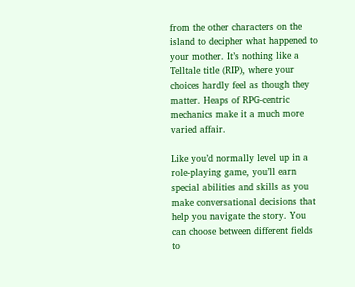from the other characters on the island to decipher what happened to your mother. It’s nothing like a Telltale title (RIP), where your choices hardly feel as though they matter. Heaps of RPG-centric mechanics make it a much more varied affair.

Like you’d normally level up in a role-playing game, you’ll earn special abilities and skills as you make conversational decisions that help you navigate the story. You can choose between different fields to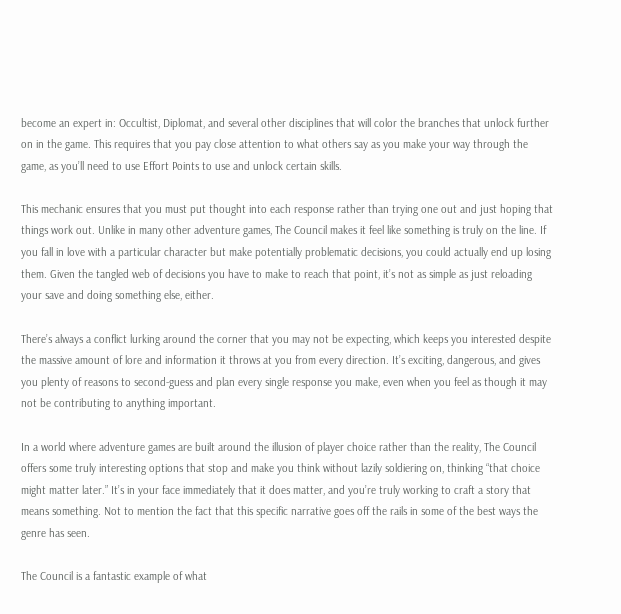become an expert in: Occultist, Diplomat, and several other disciplines that will color the branches that unlock further on in the game. This requires that you pay close attention to what others say as you make your way through the game, as you’ll need to use Effort Points to use and unlock certain skills.

This mechanic ensures that you must put thought into each response rather than trying one out and just hoping that things work out. Unlike in many other adventure games, The Council makes it feel like something is truly on the line. If you fall in love with a particular character but make potentially problematic decisions, you could actually end up losing them. Given the tangled web of decisions you have to make to reach that point, it’s not as simple as just reloading your save and doing something else, either.

There’s always a conflict lurking around the corner that you may not be expecting, which keeps you interested despite the massive amount of lore and information it throws at you from every direction. It’s exciting, dangerous, and gives you plenty of reasons to second-guess and plan every single response you make, even when you feel as though it may not be contributing to anything important.

In a world where adventure games are built around the illusion of player choice rather than the reality, The Council offers some truly interesting options that stop and make you think without lazily soldiering on, thinking “that choice might matter later.” It’s in your face immediately that it does matter, and you’re truly working to craft a story that means something. Not to mention the fact that this specific narrative goes off the rails in some of the best ways the genre has seen.

The Council is a fantastic example of what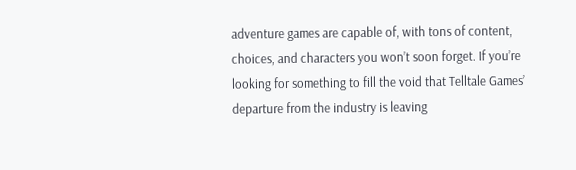adventure games are capable of, with tons of content, choices, and characters you won’t soon forget. If you’re looking for something to fill the void that Telltale Games’ departure from the industry is leaving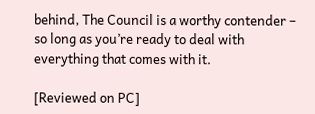behind, The Council is a worthy contender – so long as you’re ready to deal with everything that comes with it.

[Reviewed on PC]